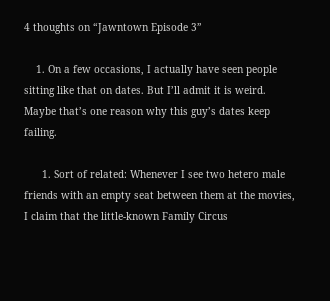4 thoughts on “Jawntown Episode 3”

    1. On a few occasions, I actually have seen people sitting like that on dates. But I’ll admit it is weird. Maybe that’s one reason why this guy’s dates keep failing.

      1. Sort of related: Whenever I see two hetero male friends with an empty seat between them at the movies, I claim that the little-known Family Circus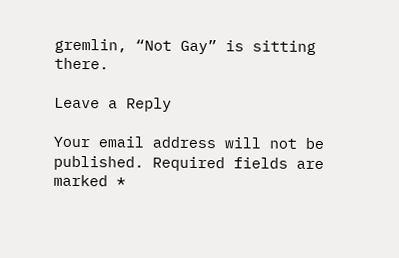gremlin, “Not Gay” is sitting there.

Leave a Reply

Your email address will not be published. Required fields are marked *